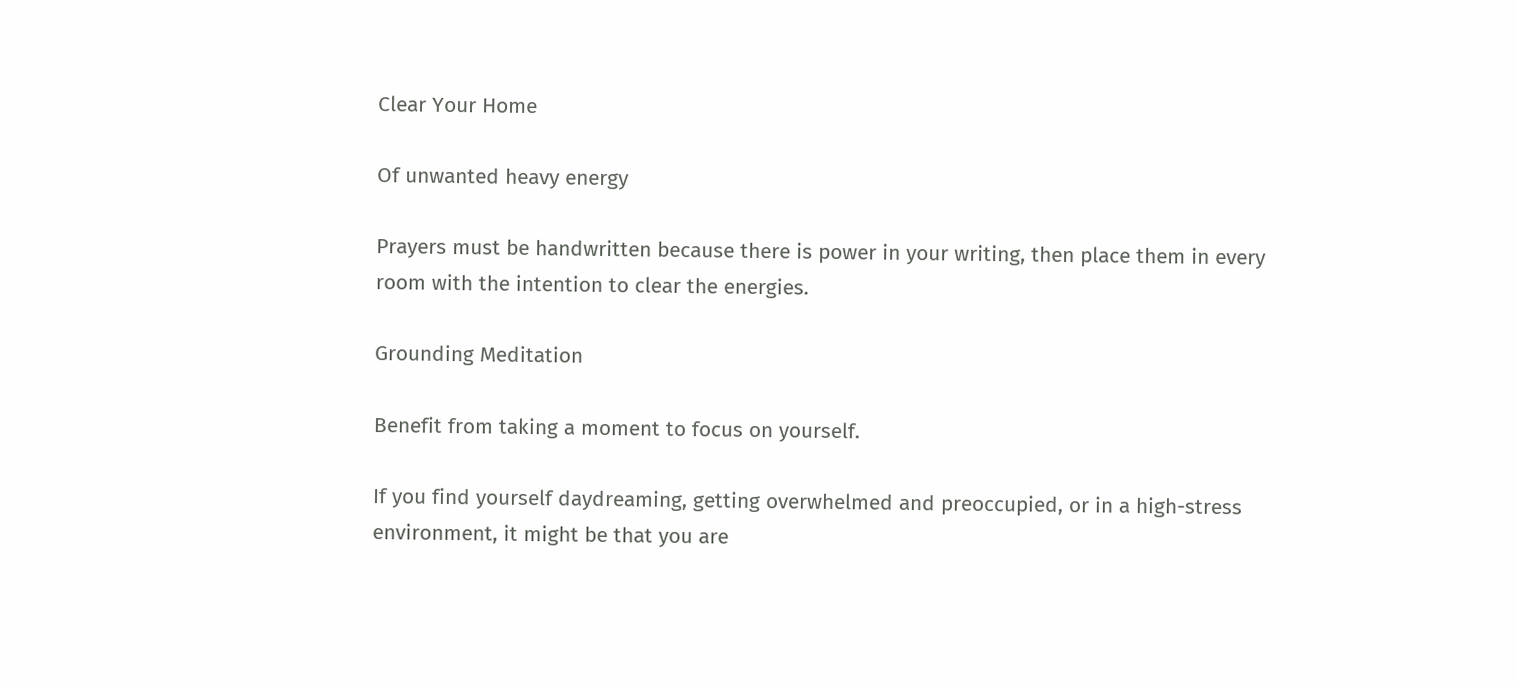Clear Your Home

Of unwanted heavy energy

Prayers must be handwritten because there is power in your writing, then place them in every room with the intention to clear the energies.

Grounding Meditation

Benefit from taking a moment to focus on yourself.

If you find yourself daydreaming, getting overwhelmed and preoccupied, or in a high-stress environment, it might be that you are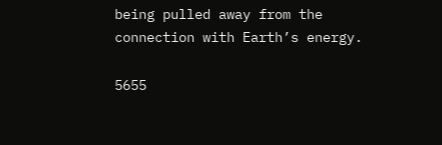being pulled away from the connection with Earth’s energy.

5655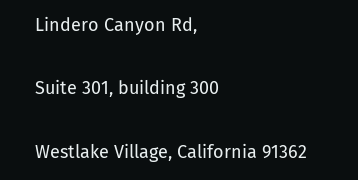Lindero Canyon Rd,

Suite 301, building 300

Westlake Village, California 91362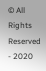© All Rights Reserved - 2020